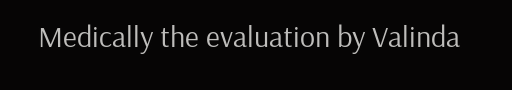Medically the evaluation by Valinda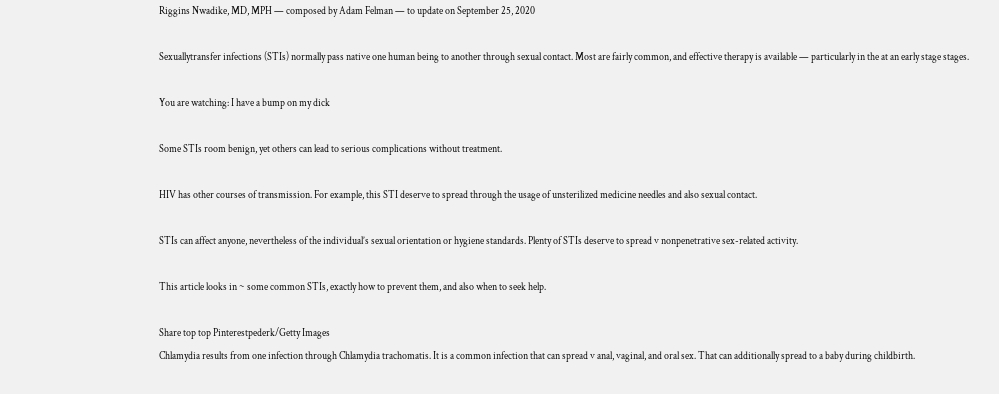Riggins Nwadike, MD, MPH — composed by Adam Felman — to update on September 25, 2020

Sexuallytransfer infections (STIs) normally pass native one human being to another through sexual contact. Most are fairly common, and effective therapy is available — particularly in the at an early stage stages.

You are watching: I have a bump on my dick

Some STIs room benign, yet others can lead to serious complications without treatment.

HIV has other courses of transmission. For example, this STI deserve to spread through the usage of unsterilized medicine needles and also sexual contact.

STIs can affect anyone, nevertheless of the individual’s sexual orientation or hygiene standards. Plenty of STIs deserve to spread v nonpenetrative sex-related activity.

This article looks in ~ some common STIs, exactly how to prevent them, and also when to seek help.

Share top top Pinterestpederk/Getty Images
Chlamydia results from one infection through Chlamydia trachomatis. It is a common infection that can spread v anal, vaginal, and oral sex. That can additionally spread to a baby during childbirth.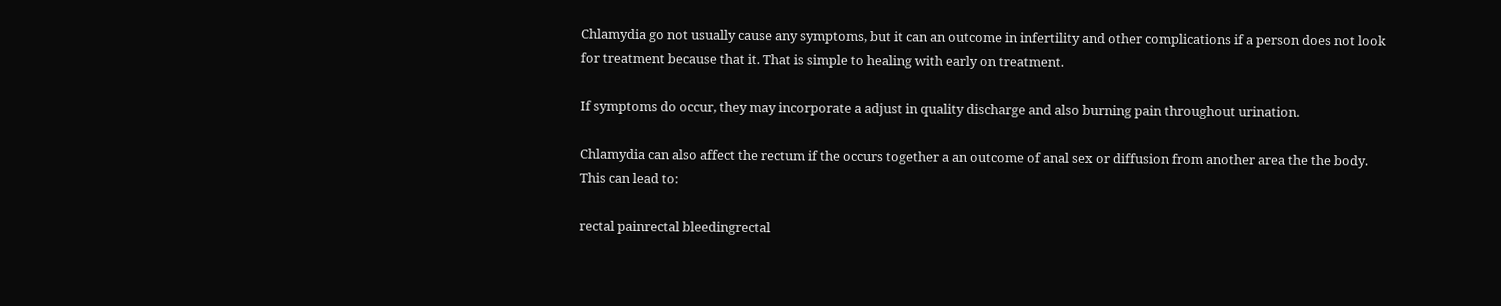Chlamydia go not usually cause any symptoms, but it can an outcome in infertility and other complications if a person does not look for treatment because that it. That is simple to healing with early on treatment.

If symptoms do occur, they may incorporate a adjust in quality discharge and also burning pain throughout urination.

Chlamydia can also affect the rectum if the occurs together a an outcome of anal sex or diffusion from another area the the body. This can lead to:

rectal painrectal bleedingrectal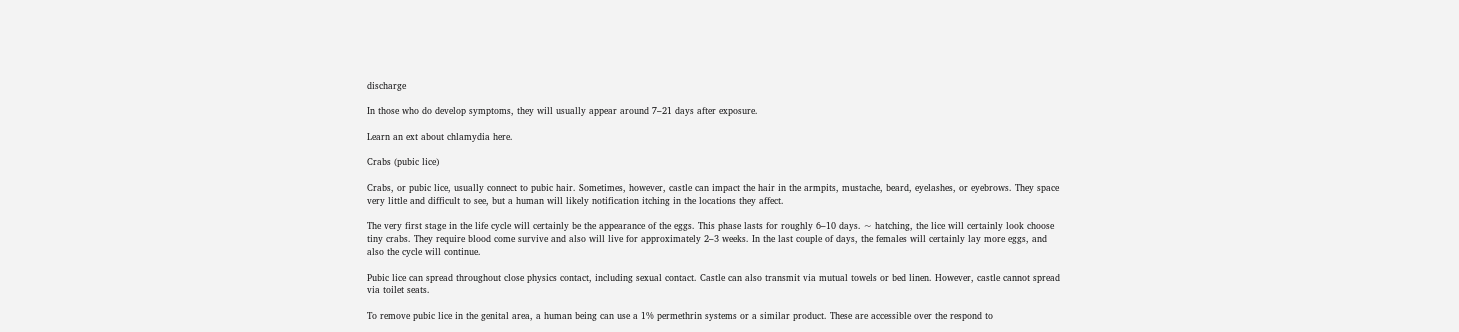discharge

In those who do develop symptoms, they will usually appear around 7–21 days after exposure.

Learn an ext about chlamydia here.

Crabs (pubic lice)

Crabs, or pubic lice, usually connect to pubic hair. Sometimes, however, castle can impact the hair in the armpits, mustache, beard, eyelashes, or eyebrows. They space very little and difficult to see, but a human will likely notification itching in the locations they affect.

The very first stage in the life cycle will certainly be the appearance of the eggs. This phase lasts for roughly 6–10 days. ~ hatching, the lice will certainly look choose tiny crabs. They require blood come survive and also will live for approximately 2–3 weeks. In the last couple of days, the females will certainly lay more eggs, and also the cycle will continue.

Pubic lice can spread throughout close physics contact, including sexual contact. Castle can also transmit via mutual towels or bed linen. However, castle cannot spread via toilet seats.

To remove pubic lice in the genital area, a human being can use a 1% permethrin systems or a similar product. These are accessible over the respond to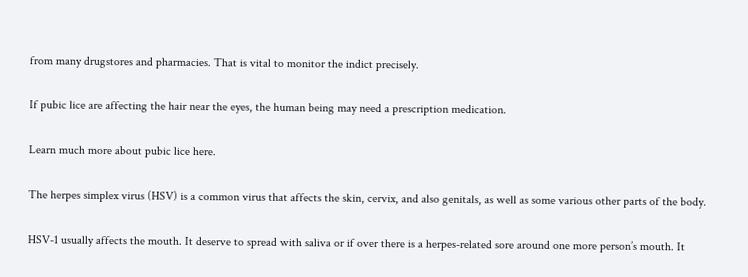from many drugstores and pharmacies. That is vital to monitor the indict precisely.

If pubic lice are affecting the hair near the eyes, the human being may need a prescription medication.

Learn much more about pubic lice here.

The herpes simplex virus (HSV) is a common virus that affects the skin, cervix, and also genitals, as well as some various other parts of the body.

HSV-1 usually affects the mouth. It deserve to spread with saliva or if over there is a herpes-related sore around one more person’s mouth. It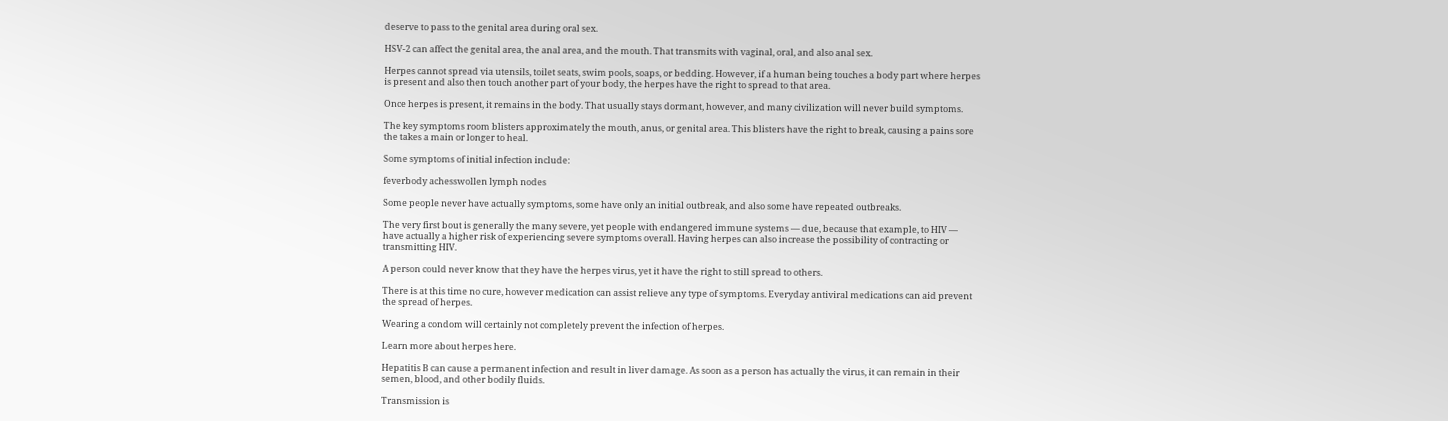deserve to pass to the genital area during oral sex.

HSV-2 can affect the genital area, the anal area, and the mouth. That transmits with vaginal, oral, and also anal sex.

Herpes cannot spread via utensils, toilet seats, swim pools, soaps, or bedding. However, if a human being touches a body part where herpes is present and also then touch another part of your body, the herpes have the right to spread to that area.

Once herpes is present, it remains in the body. That usually stays dormant, however, and many civilization will never build symptoms.

The key symptoms room blisters approximately the mouth, anus, or genital area. This blisters have the right to break, causing a pains sore the takes a main or longer to heal.

Some symptoms of initial infection include:

feverbody achesswollen lymph nodes

Some people never have actually symptoms, some have only an initial outbreak, and also some have repeated outbreaks.

The very first bout is generally the many severe, yet people with endangered immune systems — due, because that example, to HIV — have actually a higher risk of experiencing severe symptoms overall. Having herpes can also increase the possibility of contracting or transmitting HIV.

A person could never know that they have the herpes virus, yet it have the right to still spread to others.

There is at this time no cure, however medication can assist relieve any type of symptoms. Everyday antiviral medications can aid prevent the spread of herpes.

Wearing a condom will certainly not completely prevent the infection of herpes.

Learn more about herpes here.

Hepatitis B can cause a permanent infection and result in liver damage. As soon as a person has actually the virus, it can remain in their semen, blood, and other bodily fluids.

Transmission is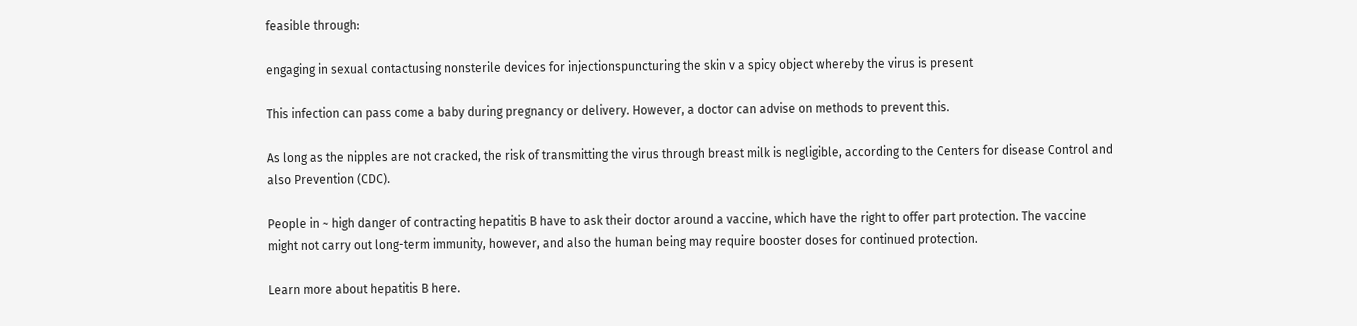feasible through:

engaging in sexual contactusing nonsterile devices for injectionspuncturing the skin v a spicy object whereby the virus is present

This infection can pass come a baby during pregnancy or delivery. However, a doctor can advise on methods to prevent this.

As long as the nipples are not cracked, the risk of transmitting the virus through breast milk is negligible, according to the Centers for disease Control and also Prevention (CDC).

People in ~ high danger of contracting hepatitis B have to ask their doctor around a vaccine, which have the right to offer part protection. The vaccine might not carry out long-term immunity, however, and also the human being may require booster doses for continued protection.

Learn more about hepatitis B here.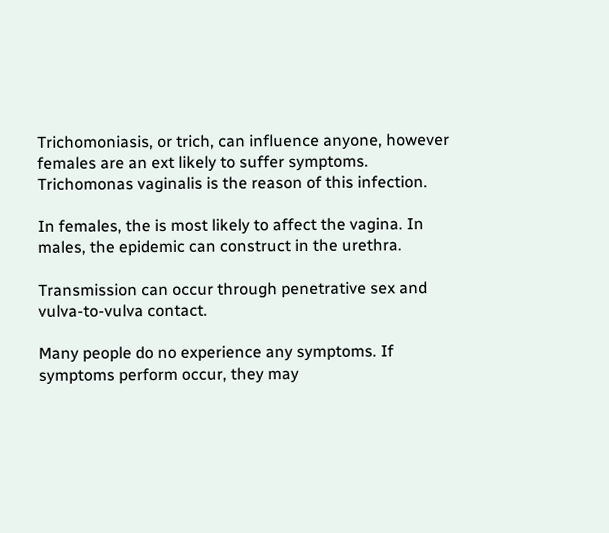Trichomoniasis, or trich, can influence anyone, however females are an ext likely to suffer symptoms. Trichomonas vaginalis is the reason of this infection.

In females, the is most likely to affect the vagina. In males, the epidemic can construct in the urethra.

Transmission can occur through penetrative sex and vulva-to-vulva contact.

Many people do no experience any symptoms. If symptoms perform occur, they may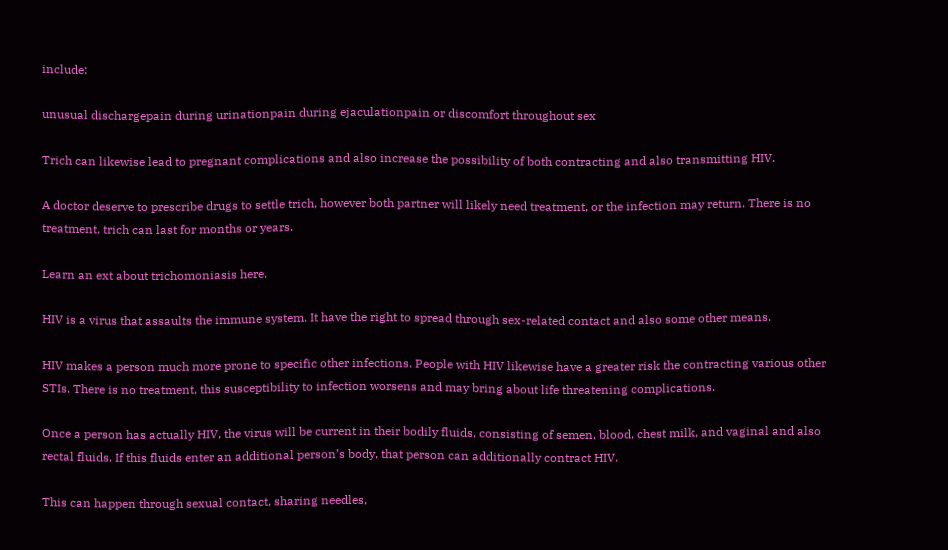include:

unusual dischargepain during urinationpain during ejaculationpain or discomfort throughout sex

Trich can likewise lead to pregnant complications and also increase the possibility of both contracting and also transmitting HIV.

A doctor deserve to prescribe drugs to settle trich, however both partner will likely need treatment, or the infection may return. There is no treatment, trich can last for months or years.

Learn an ext about trichomoniasis here.

HIV is a virus that assaults the immune system. It have the right to spread through sex-related contact and also some other means.

HIV makes a person much more prone to specific other infections. People with HIV likewise have a greater risk the contracting various other STIs. There is no treatment, this susceptibility to infection worsens and may bring about life threatening complications.

Once a person has actually HIV, the virus will be current in their bodily fluids, consisting of semen, blood, chest milk, and vaginal and also rectal fluids. If this fluids enter an additional person’s body, that person can additionally contract HIV.

This can happen through sexual contact, sharing needles,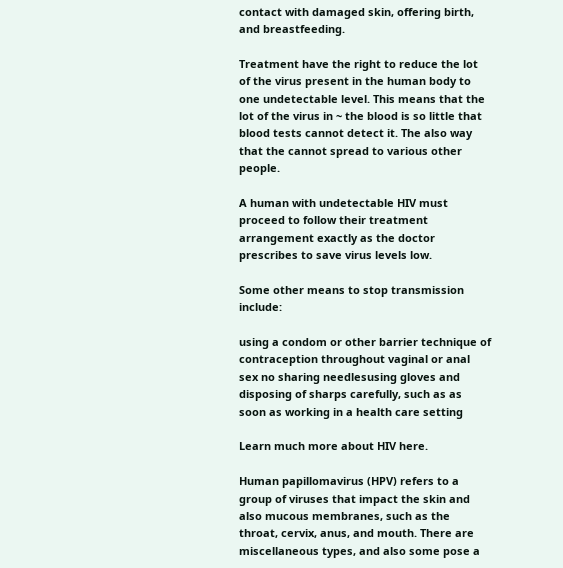contact with damaged skin, offering birth, and breastfeeding.

Treatment have the right to reduce the lot of the virus present in the human body to one undetectable level. This means that the lot of the virus in ~ the blood is so little that blood tests cannot detect it. The also way that the cannot spread to various other people.

A human with undetectable HIV must proceed to follow their treatment arrangement exactly as the doctor prescribes to save virus levels low.

Some other means to stop transmission include:

using a condom or other barrier technique of contraception throughout vaginal or anal sex no sharing needlesusing gloves and disposing of sharps carefully, such as as soon as working in a health care setting

Learn much more about HIV here.

Human papillomavirus (HPV) refers to a group of viruses that impact the skin and also mucous membranes, such as the throat, cervix, anus, and mouth. There are miscellaneous types, and also some pose a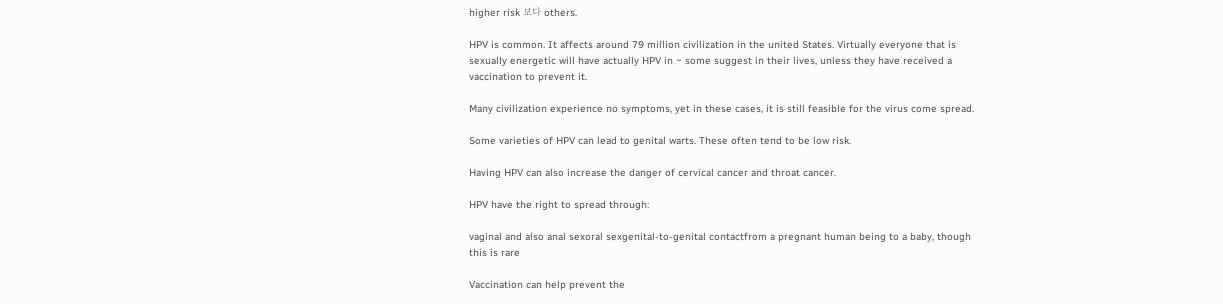higher risk 보다 others.

HPV is common. It affects around 79 million civilization in the united States. Virtually everyone that is sexually energetic will have actually HPV in ~ some suggest in their lives, unless they have received a vaccination to prevent it.

Many civilization experience no symptoms, yet in these cases, it is still feasible for the virus come spread.

Some varieties of HPV can lead to genital warts. These often tend to be low risk.

Having HPV can also increase the danger of cervical cancer and throat cancer.

HPV have the right to spread through:

vaginal and also anal sexoral sexgenital-to-genital contactfrom a pregnant human being to a baby, though this is rare

Vaccination can help prevent the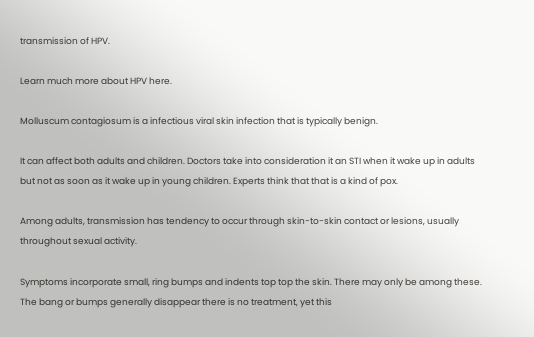transmission of HPV.

Learn much more about HPV here.

Molluscum contagiosum is a infectious viral skin infection that is typically benign.

It can affect both adults and children. Doctors take into consideration it an STI when it wake up in adults but not as soon as it wake up in young children. Experts think that that is a kind of pox.

Among adults, transmission has tendency to occur through skin-to-skin contact or lesions, usually throughout sexual activity.

Symptoms incorporate small, ring bumps and indents top top the skin. There may only be among these. The bang or bumps generally disappear there is no treatment, yet this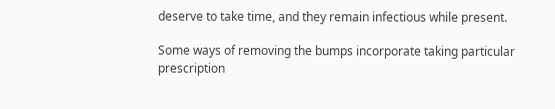deserve to take time, and they remain infectious while present.

Some ways of removing the bumps incorporate taking particular prescription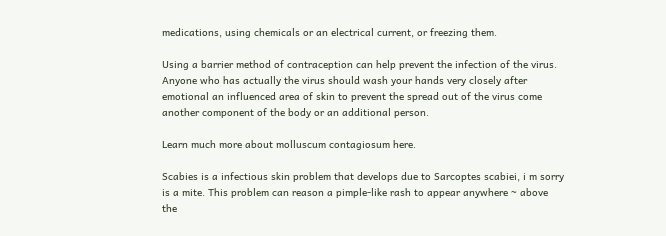medications, using chemicals or an electrical current, or freezing them.

Using a barrier method of contraception can help prevent the infection of the virus. Anyone who has actually the virus should wash your hands very closely after emotional an influenced area of skin to prevent the spread out of the virus come another component of the body or an additional person.

Learn much more about molluscum contagiosum here.

Scabies is a infectious skin problem that develops due to Sarcoptes scabiei, i m sorry is a mite. This problem can reason a pimple-like rash to appear anywhere ~ above the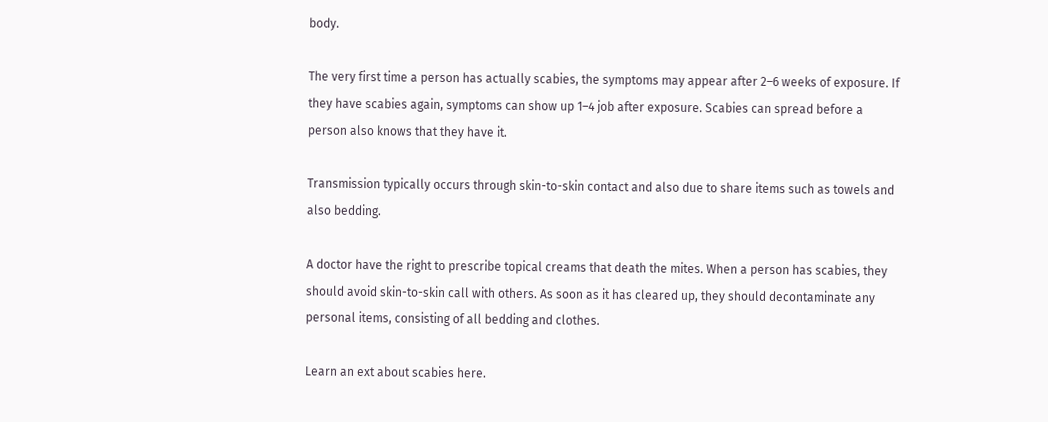body.

The very first time a person has actually scabies, the symptoms may appear after 2–6 weeks of exposure. If they have scabies again, symptoms can show up 1–4 job after exposure. Scabies can spread before a person also knows that they have it.

Transmission typically occurs through skin-to-skin contact and also due to share items such as towels and also bedding.

A doctor have the right to prescribe topical creams that death the mites. When a person has scabies, they should avoid skin-to-skin call with others. As soon as it has cleared up, they should decontaminate any personal items, consisting of all bedding and clothes.

Learn an ext about scabies here.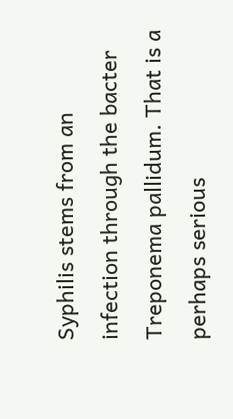Syphilis stems from an infection through the bacter Treponema pallidum. That is a perhaps serious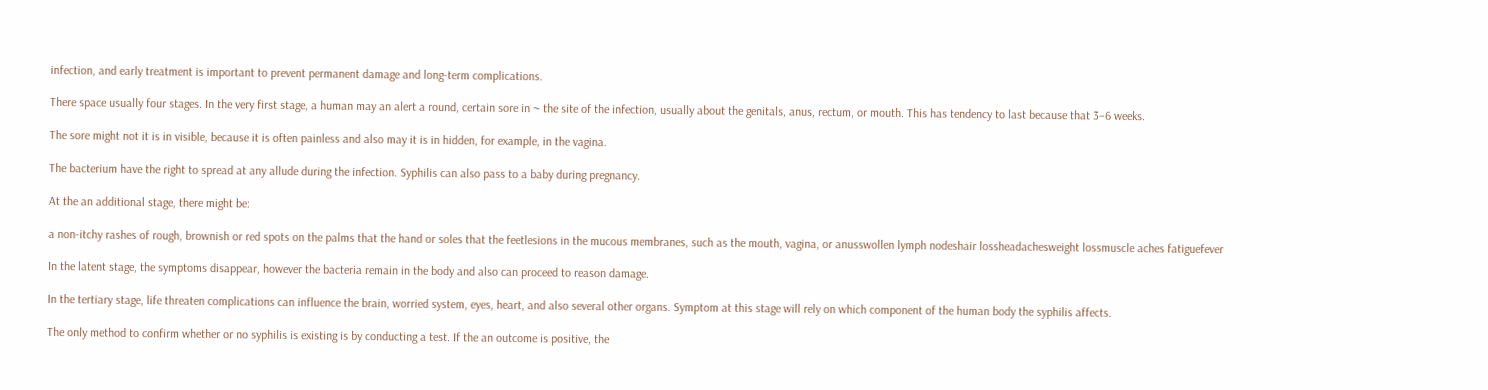infection, and early treatment is important to prevent permanent damage and long-term complications.

There space usually four stages. In the very first stage, a human may an alert a round, certain sore in ~ the site of the infection, usually about the genitals, anus, rectum, or mouth. This has tendency to last because that 3–6 weeks.

The sore might not it is in visible, because it is often painless and also may it is in hidden, for example, in the vagina.

The bacterium have the right to spread at any allude during the infection. Syphilis can also pass to a baby during pregnancy.

At the an additional stage, there might be:

a non-itchy rashes of rough, brownish or red spots on the palms that the hand or soles that the feetlesions in the mucous membranes, such as the mouth, vagina, or anusswollen lymph nodeshair lossheadachesweight lossmuscle aches fatiguefever

In the latent stage, the symptoms disappear, however the bacteria remain in the body and also can proceed to reason damage.

In the tertiary stage, life threaten complications can influence the brain, worried system, eyes, heart, and also several other organs. Symptom at this stage will rely on which component of the human body the syphilis affects.

The only method to confirm whether or no syphilis is existing is by conducting a test. If the an outcome is positive, the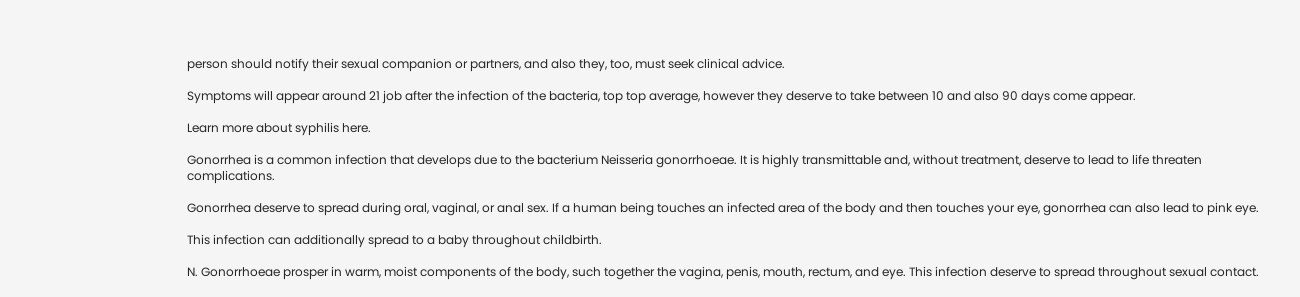person should notify their sexual companion or partners, and also they, too, must seek clinical advice.

Symptoms will appear around 21 job after the infection of the bacteria, top top average, however they deserve to take between 10 and also 90 days come appear.

Learn more about syphilis here.

Gonorrhea is a common infection that develops due to the bacterium Neisseria gonorrhoeae. It is highly transmittable and, without treatment, deserve to lead to life threaten complications.

Gonorrhea deserve to spread during oral, vaginal, or anal sex. If a human being touches an infected area of the body and then touches your eye, gonorrhea can also lead to pink eye.

This infection can additionally spread to a baby throughout childbirth.

N. Gonorrhoeae prosper in warm, moist components of the body, such together the vagina, penis, mouth, rectum, and eye. This infection deserve to spread throughout sexual contact.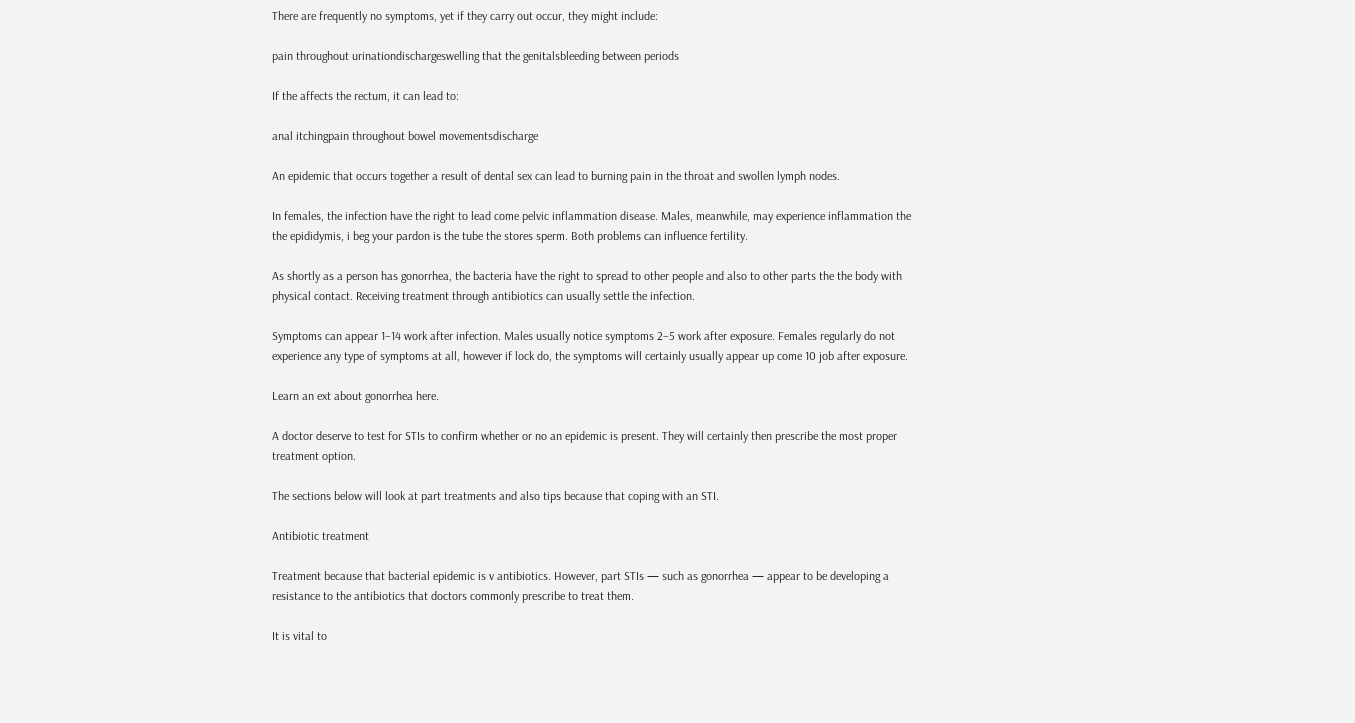There are frequently no symptoms, yet if they carry out occur, they might include:

pain throughout urinationdischargeswelling that the genitalsbleeding between periods

If the affects the rectum, it can lead to:

anal itchingpain throughout bowel movementsdischarge

An epidemic that occurs together a result of dental sex can lead to burning pain in the throat and swollen lymph nodes.

In females, the infection have the right to lead come pelvic inflammation disease. Males, meanwhile, may experience inflammation the the epididymis, i beg your pardon is the tube the stores sperm. Both problems can influence fertility.

As shortly as a person has gonorrhea, the bacteria have the right to spread to other people and also to other parts the the body with physical contact. Receiving treatment through antibiotics can usually settle the infection.

Symptoms can appear 1–14 work after infection. Males usually notice symptoms 2–5 work after exposure. Females regularly do not experience any type of symptoms at all, however if lock do, the symptoms will certainly usually appear up come 10 job after exposure.

Learn an ext about gonorrhea here.

A doctor deserve to test for STIs to confirm whether or no an epidemic is present. They will certainly then prescribe the most proper treatment option.

The sections below will look at part treatments and also tips because that coping with an STI.

Antibiotic treatment

Treatment because that bacterial epidemic is v antibiotics. However, part STIs — such as gonorrhea — appear to be developing a resistance to the antibiotics that doctors commonly prescribe to treat them.

It is vital to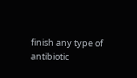finish any type of antibiotic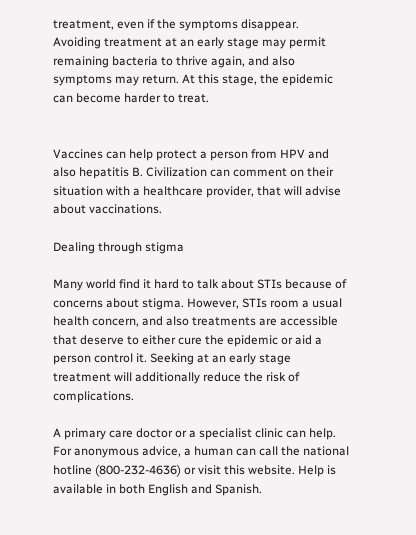treatment, even if the symptoms disappear. Avoiding treatment at an early stage may permit remaining bacteria to thrive again, and also symptoms may return. At this stage, the epidemic can become harder to treat.


Vaccines can help protect a person from HPV and also hepatitis B. Civilization can comment on their situation with a healthcare provider, that will advise about vaccinations.

Dealing through stigma

Many world find it hard to talk about STIs because of concerns about stigma. However, STIs room a usual health concern, and also treatments are accessible that deserve to either cure the epidemic or aid a person control it. Seeking at an early stage treatment will additionally reduce the risk of complications.

A primary care doctor or a specialist clinic can help. For anonymous advice, a human can call the national hotline (800-232-4636) or visit this website. Help is available in both English and Spanish.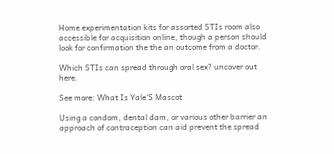Home experimentation kits for assorted STIs room also accessible for acquisition online, though a person should look for confirmation the the an outcome from a doctor.

Which STIs can spread through oral sex? uncover out here.

See more: What Is Yale'S Mascot

Using a condom, dental dam, or various other barrier an approach of contraception can aid prevent the spread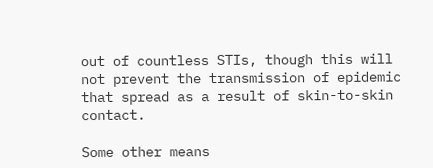out of countless STIs, though this will not prevent the transmission of epidemic that spread as a result of skin-to-skin contact.

Some other means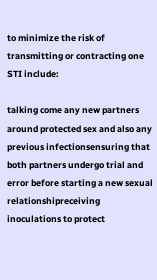to minimize the risk of transmitting or contracting one STI include:

talking come any new partners around protected sex and also any previous infectionsensuring that both partners undergo trial and error before starting a new sexual relationshipreceiving inoculations to protect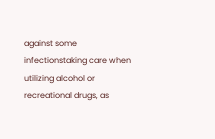against some infectionstaking care when utilizing alcohol or recreational drugs, as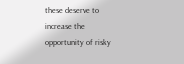these deserve to increase the opportunity of risky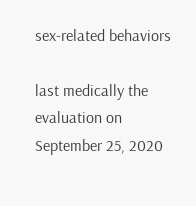sex-related behaviors

last medically the evaluation on September 25, 2020